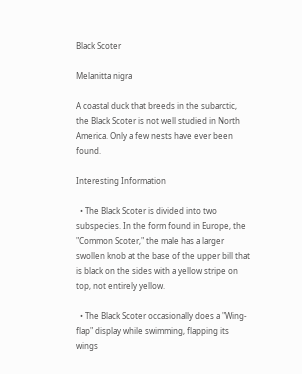Black Scoter

Melanitta nigra

A coastal duck that breeds in the subarctic, the Black Scoter is not well studied in North America. Only a few nests have ever been found.

Interesting Information

  • The Black Scoter is divided into two subspecies. In the form found in Europe, the "Common Scoter," the male has a larger swollen knob at the base of the upper bill that is black on the sides with a yellow stripe on top, not entirely yellow.

  • The Black Scoter occasionally does a "Wing-flap" display while swimming, flapping its wings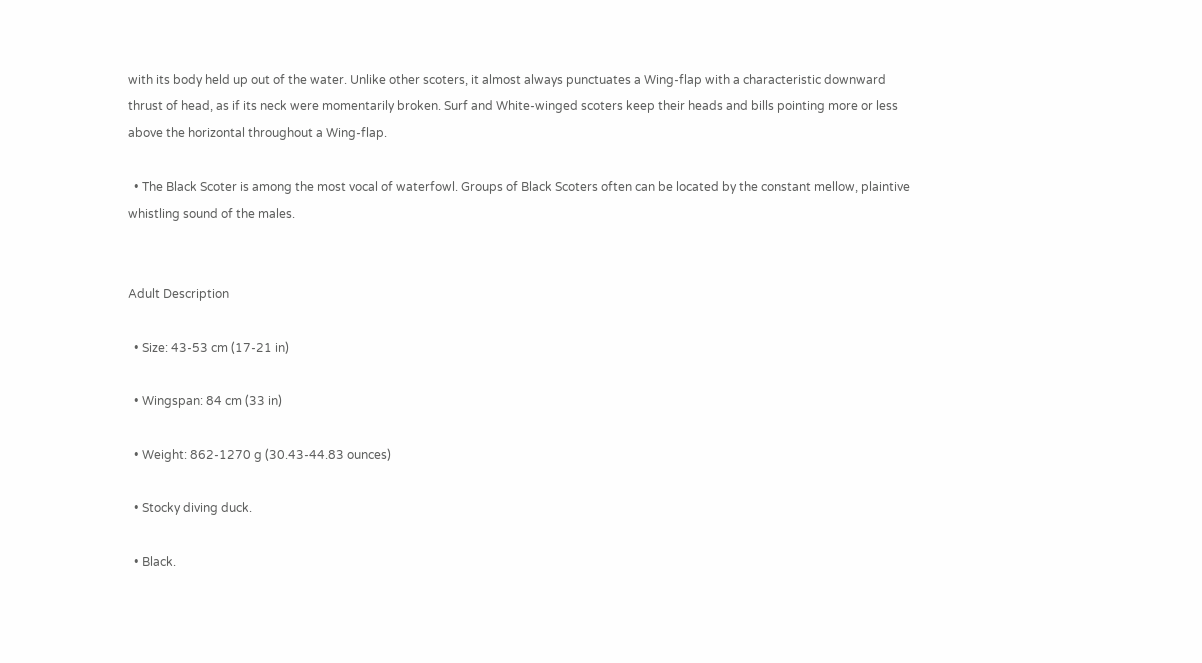with its body held up out of the water. Unlike other scoters, it almost always punctuates a Wing-flap with a characteristic downward thrust of head, as if its neck were momentarily broken. Surf and White-winged scoters keep their heads and bills pointing more or less above the horizontal throughout a Wing-flap.

  • The Black Scoter is among the most vocal of waterfowl. Groups of Black Scoters often can be located by the constant mellow, plaintive whistling sound of the males.


Adult Description

  • Size: 43-53 cm (17-21 in)

  • Wingspan: 84 cm (33 in)

  • Weight: 862-1270 g (30.43-44.83 ounces)

  • Stocky diving duck.

  • Black.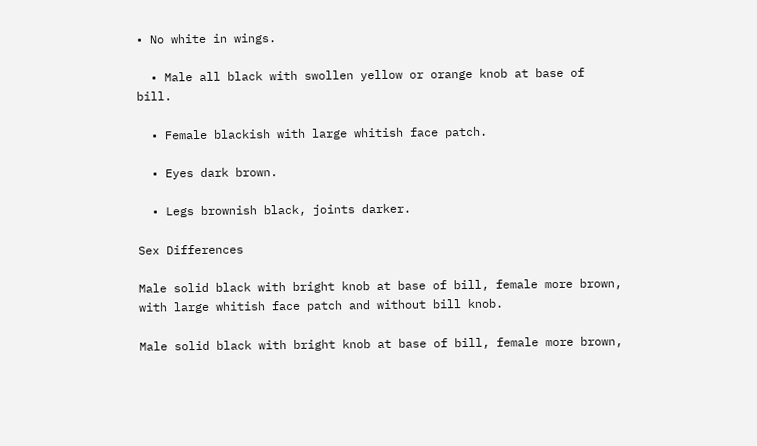• No white in wings.

  • Male all black with swollen yellow or orange knob at base of bill.

  • Female blackish with large whitish face patch.

  • Eyes dark brown.

  • Legs brownish black, joints darker.

Sex Differences

Male solid black with bright knob at base of bill, female more brown, with large whitish face patch and without bill knob.

Male solid black with bright knob at base of bill, female more brown,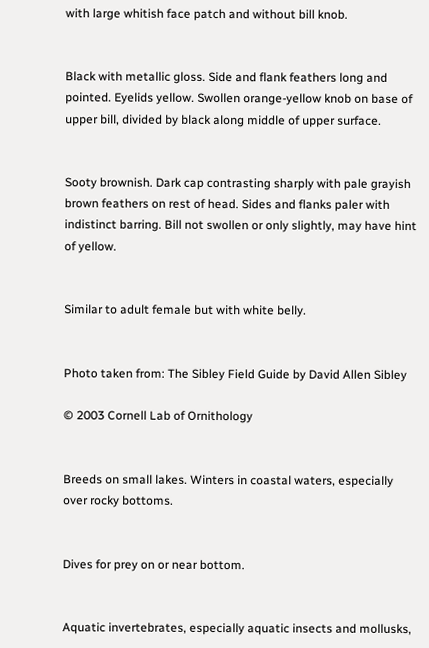with large whitish face patch and without bill knob.


Black with metallic gloss. Side and flank feathers long and pointed. Eyelids yellow. Swollen orange-yellow knob on base of upper bill, divided by black along middle of upper surface.


Sooty brownish. Dark cap contrasting sharply with pale grayish brown feathers on rest of head. Sides and flanks paler with indistinct barring. Bill not swollen or only slightly, may have hint of yellow.


Similar to adult female but with white belly.


Photo taken from: The Sibley Field Guide by David Allen Sibley

© 2003 Cornell Lab of Ornithology


Breeds on small lakes. Winters in coastal waters, especially over rocky bottoms.


Dives for prey on or near bottom.


Aquatic invertebrates, especially aquatic insects and mollusks,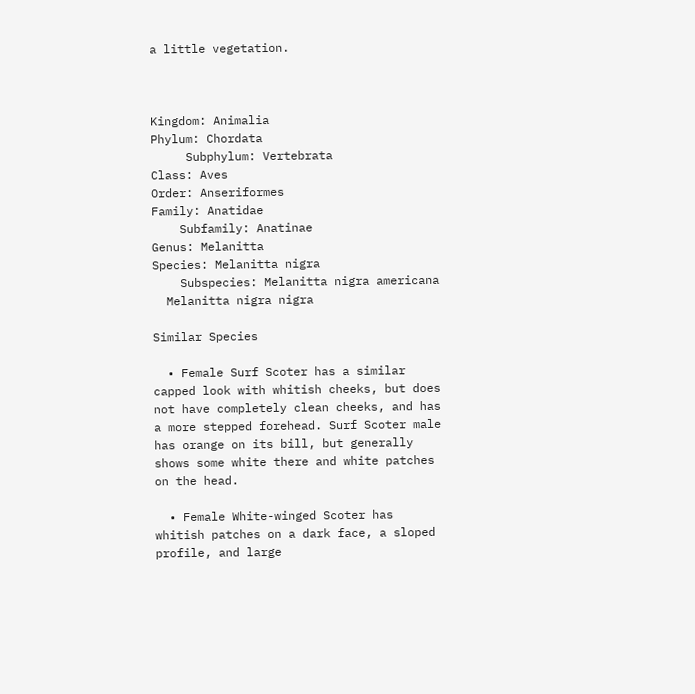a little vegetation.



Kingdom: Animalia
Phylum: Chordata
     Subphylum: Vertebrata
Class: Aves
Order: Anseriformes
Family: Anatidae
    Subfamily: Anatinae
Genus: Melanitta
Species: Melanitta nigra
    Subspecies: Melanitta nigra americana
  Melanitta nigra nigra

Similar Species

  • Female Surf Scoter has a similar capped look with whitish cheeks, but does not have completely clean cheeks, and has a more stepped forehead. Surf Scoter male has orange on its bill, but generally shows some white there and white patches on the head.

  • Female White-winged Scoter has whitish patches on a dark face, a sloped profile, and large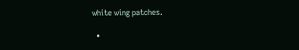white wing patches.

  •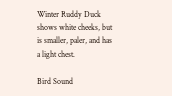Winter Ruddy Duck shows white cheeks, but is smaller, paler, and has a light chest.

Bird Sound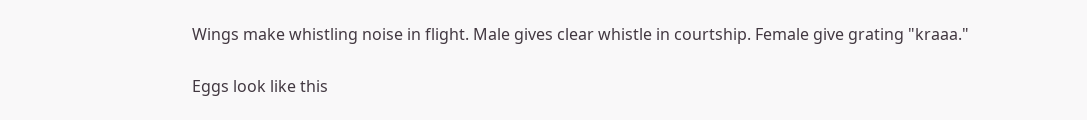Wings make whistling noise in flight. Male gives clear whistle in courtship. Female give grating "kraaa."

Eggs look like this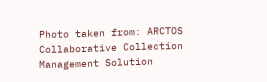Photo taken from: ARCTOS Collaborative Collection Management Solution